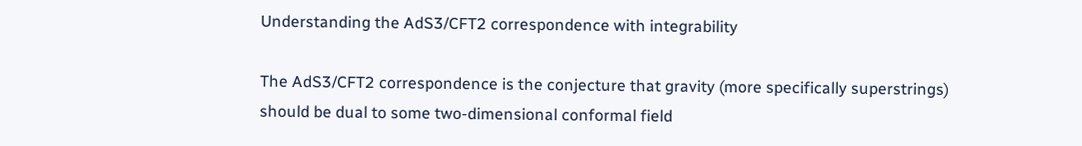Understanding the AdS3/CFT2 correspondence with integrability

The AdS3/CFT2 correspondence is the conjecture that gravity (more specifically superstrings) should be dual to some two-dimensional conformal field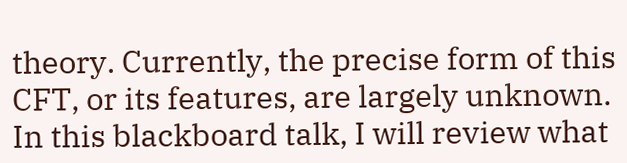theory. Currently, the precise form of this CFT, or its features, are largely unknown. In this blackboard talk, I will review what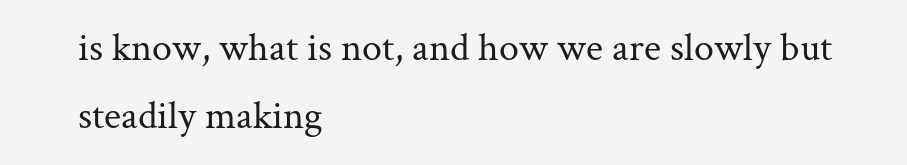is know, what is not, and how we are slowly but steadily making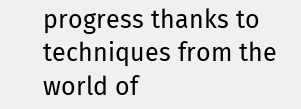progress thanks to techniques from the world of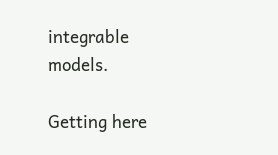integrable models.

Getting here